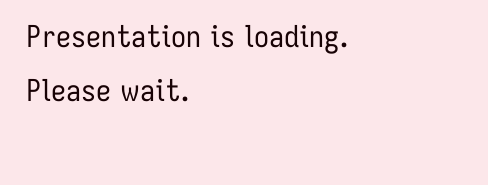Presentation is loading. Please wait.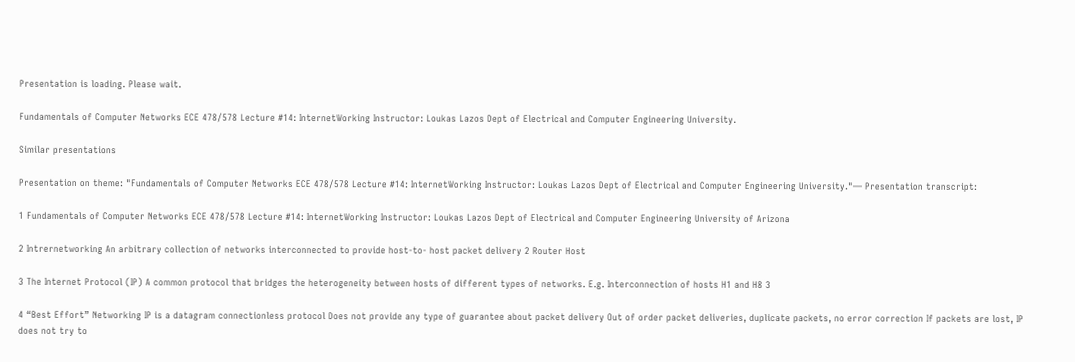Presentation is loading. Please wait.

Fundamentals of Computer Networks ECE 478/578 Lecture #14: InternetWorking Instructor: Loukas Lazos Dept of Electrical and Computer Engineering University.

Similar presentations

Presentation on theme: "Fundamentals of Computer Networks ECE 478/578 Lecture #14: InternetWorking Instructor: Loukas Lazos Dept of Electrical and Computer Engineering University."— Presentation transcript:

1 Fundamentals of Computer Networks ECE 478/578 Lecture #14: InternetWorking Instructor: Loukas Lazos Dept of Electrical and Computer Engineering University of Arizona

2 Intrernetworking An arbitrary collection of networks interconnected to provide host-to- host packet delivery 2 Router Host

3 The Internet Protocol (IP) A common protocol that bridges the heterogeneity between hosts of different types of networks. E.g. Interconnection of hosts H1 and H8 3

4 “Best Effort” Networking IP is a datagram connectionless protocol Does not provide any type of guarantee about packet delivery Out of order packet deliveries, duplicate packets, no error correction If packets are lost, IP does not try to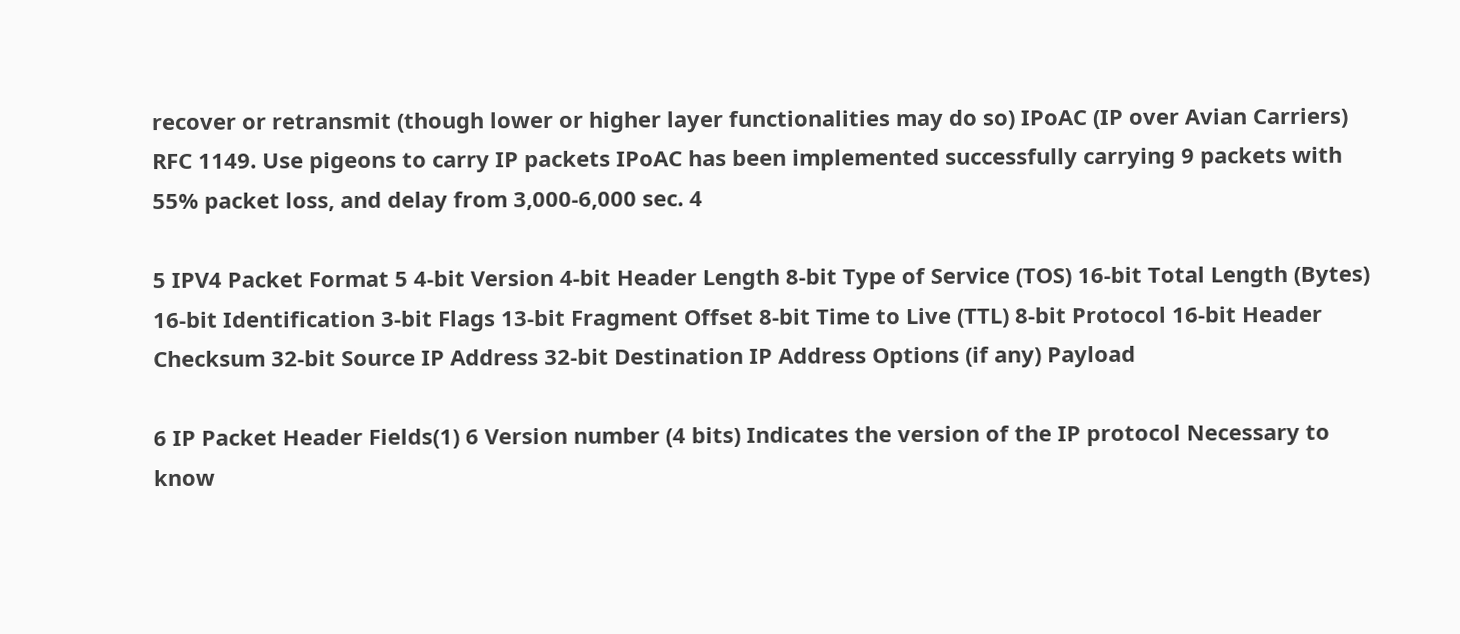recover or retransmit (though lower or higher layer functionalities may do so) IPoAC (IP over Avian Carriers) RFC 1149. Use pigeons to carry IP packets IPoAC has been implemented successfully carrying 9 packets with 55% packet loss, and delay from 3,000-6,000 sec. 4

5 IPV4 Packet Format 5 4-bit Version 4-bit Header Length 8-bit Type of Service (TOS) 16-bit Total Length (Bytes) 16-bit Identification 3-bit Flags 13-bit Fragment Offset 8-bit Time to Live (TTL) 8-bit Protocol 16-bit Header Checksum 32-bit Source IP Address 32-bit Destination IP Address Options (if any) Payload

6 IP Packet Header Fields(1) 6 Version number (4 bits) Indicates the version of the IP protocol Necessary to know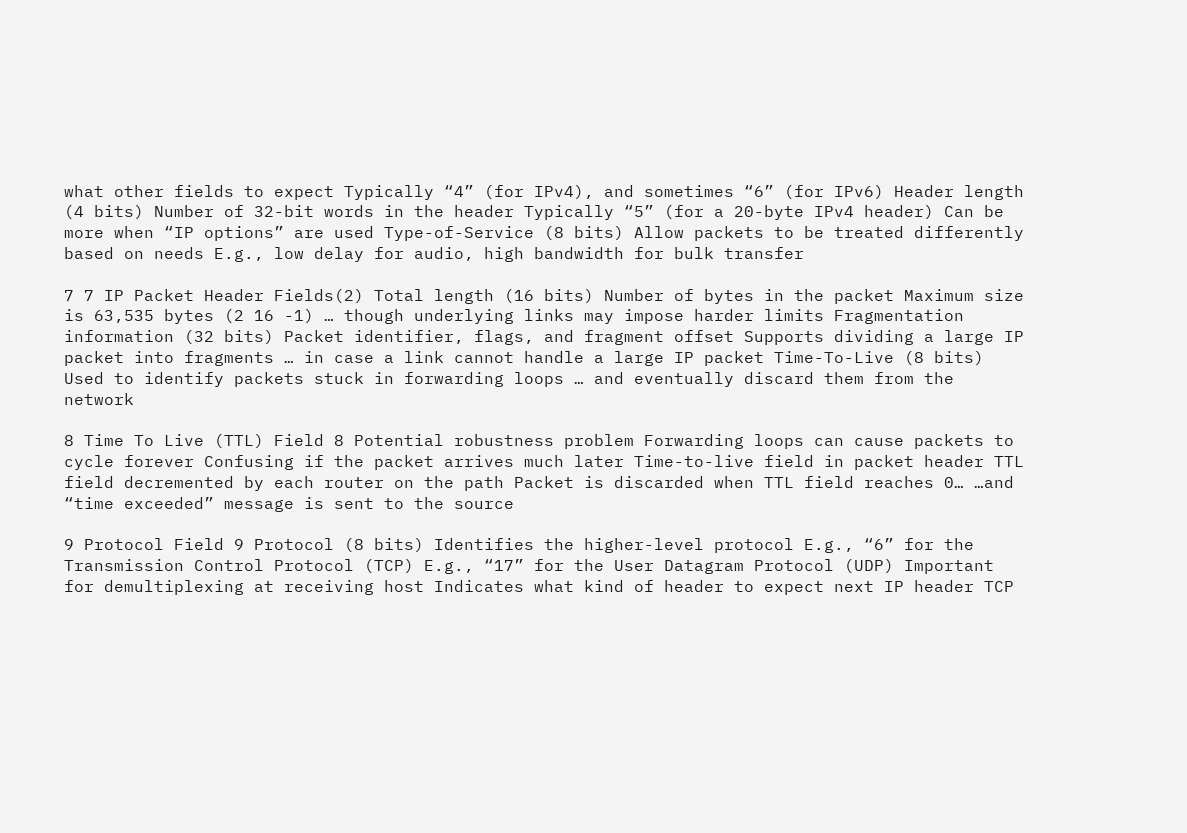what other fields to expect Typically “4” (for IPv4), and sometimes “6” (for IPv6) Header length (4 bits) Number of 32-bit words in the header Typically “5” (for a 20-byte IPv4 header) Can be more when “IP options” are used Type-of-Service (8 bits) Allow packets to be treated differently based on needs E.g., low delay for audio, high bandwidth for bulk transfer

7 7 IP Packet Header Fields(2) Total length (16 bits) Number of bytes in the packet Maximum size is 63,535 bytes (2 16 -1) … though underlying links may impose harder limits Fragmentation information (32 bits) Packet identifier, flags, and fragment offset Supports dividing a large IP packet into fragments … in case a link cannot handle a large IP packet Time-To-Live (8 bits) Used to identify packets stuck in forwarding loops … and eventually discard them from the network

8 Time To Live (TTL) Field 8 Potential robustness problem Forwarding loops can cause packets to cycle forever Confusing if the packet arrives much later Time-to-live field in packet header TTL field decremented by each router on the path Packet is discarded when TTL field reaches 0… …and “time exceeded” message is sent to the source

9 Protocol Field 9 Protocol (8 bits) Identifies the higher-level protocol E.g., “6” for the Transmission Control Protocol (TCP) E.g., “17” for the User Datagram Protocol (UDP) Important for demultiplexing at receiving host Indicates what kind of header to expect next IP header TCP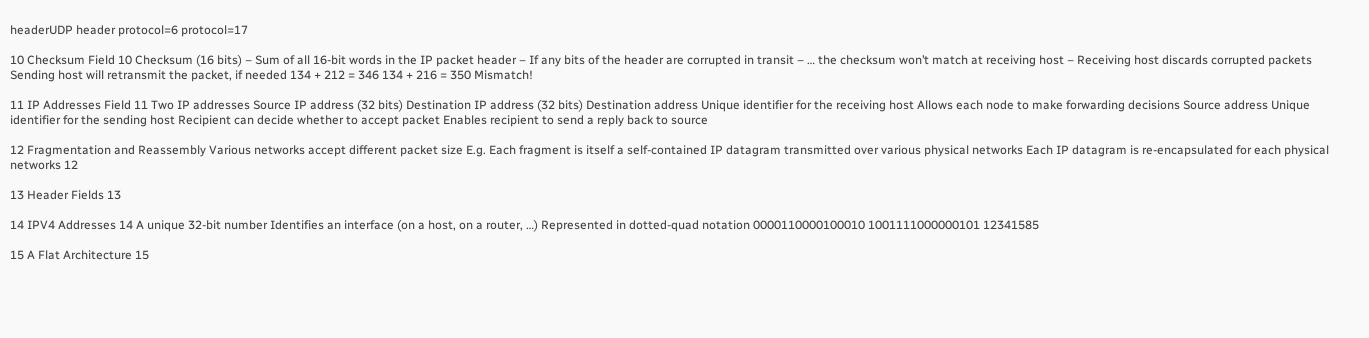headerUDP header protocol=6 protocol=17

10 Checksum Field 10 Checksum (16 bits) – Sum of all 16-bit words in the IP packet header – If any bits of the header are corrupted in transit – … the checksum won’t match at receiving host – Receiving host discards corrupted packets Sending host will retransmit the packet, if needed 134 + 212 = 346 134 + 216 = 350 Mismatch!

11 IP Addresses Field 11 Two IP addresses Source IP address (32 bits) Destination IP address (32 bits) Destination address Unique identifier for the receiving host Allows each node to make forwarding decisions Source address Unique identifier for the sending host Recipient can decide whether to accept packet Enables recipient to send a reply back to source

12 Fragmentation and Reassembly Various networks accept different packet size E.g. Each fragment is itself a self-contained IP datagram transmitted over various physical networks Each IP datagram is re-encapsulated for each physical networks 12

13 Header Fields 13

14 IPV4 Addresses 14 A unique 32-bit number Identifies an interface (on a host, on a router, …) Represented in dotted-quad notation 0000110000100010 1001111000000101 12341585

15 A Flat Architecture 15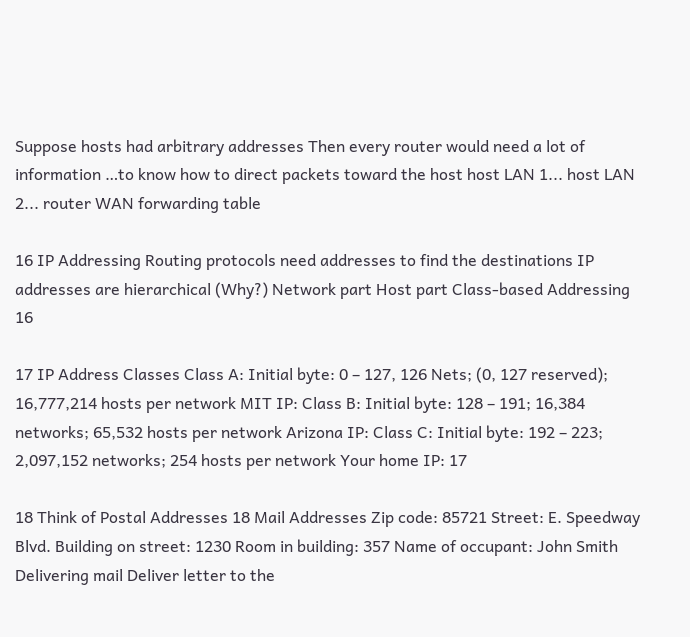Suppose hosts had arbitrary addresses Then every router would need a lot of information …to know how to direct packets toward the host host LAN 1... host LAN 2... router WAN forwarding table

16 IP Addressing Routing protocols need addresses to find the destinations IP addresses are hierarchical (Why?) Network part Host part Class-based Addressing 16

17 IP Address Classes Class A: Initial byte: 0 – 127, 126 Nets; (0, 127 reserved); 16,777,214 hosts per network MIT IP: Class B: Initial byte: 128 – 191; 16,384 networks; 65,532 hosts per network Arizona IP: Class C: Initial byte: 192 – 223; 2,097,152 networks; 254 hosts per network Your home IP: 17

18 Think of Postal Addresses 18 Mail Addresses Zip code: 85721 Street: E. Speedway Blvd. Building on street: 1230 Room in building: 357 Name of occupant: John Smith Delivering mail Deliver letter to the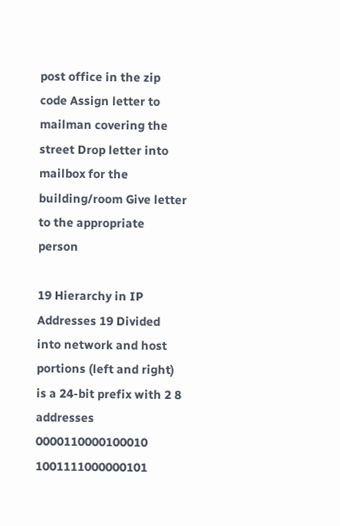post office in the zip code Assign letter to mailman covering the street Drop letter into mailbox for the building/room Give letter to the appropriate person

19 Hierarchy in IP Addresses 19 Divided into network and host portions (left and right) is a 24-bit prefix with 2 8 addresses 0000110000100010 1001111000000101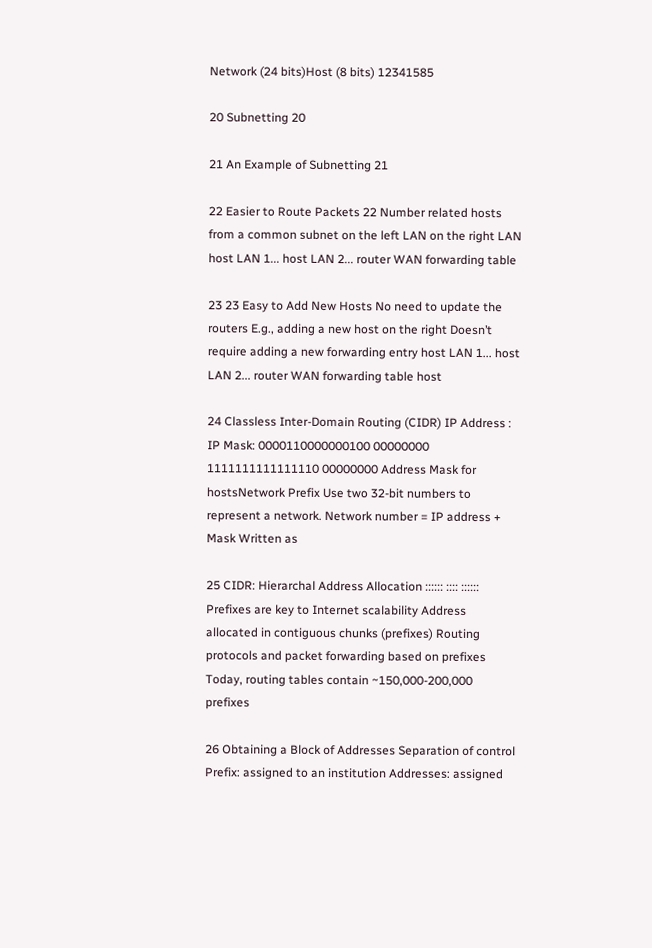Network (24 bits)Host (8 bits) 12341585

20 Subnetting 20

21 An Example of Subnetting 21

22 Easier to Route Packets 22 Number related hosts from a common subnet on the left LAN on the right LAN host LAN 1... host LAN 2... router WAN forwarding table

23 23 Easy to Add New Hosts No need to update the routers E.g., adding a new host on the right Doesn’t require adding a new forwarding entry host LAN 1... host LAN 2... router WAN forwarding table host

24 Classless Inter-Domain Routing (CIDR) IP Address : IP Mask: 0000110000000100 00000000 1111111111111110 00000000 Address Mask for hostsNetwork Prefix Use two 32-bit numbers to represent a network. Network number = IP address + Mask Written as

25 CIDR: Hierarchal Address Allocation :::::: :::: :::::: Prefixes are key to Internet scalability Address allocated in contiguous chunks (prefixes) Routing protocols and packet forwarding based on prefixes Today, routing tables contain ~150,000-200,000 prefixes

26 Obtaining a Block of Addresses Separation of control Prefix: assigned to an institution Addresses: assigned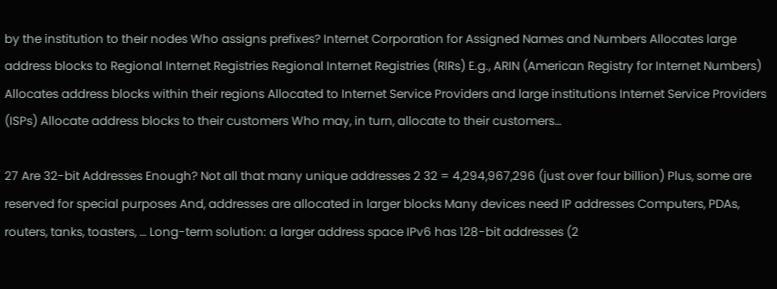by the institution to their nodes Who assigns prefixes? Internet Corporation for Assigned Names and Numbers Allocates large address blocks to Regional Internet Registries Regional Internet Registries (RIRs) E.g., ARIN (American Registry for Internet Numbers) Allocates address blocks within their regions Allocated to Internet Service Providers and large institutions Internet Service Providers (ISPs) Allocate address blocks to their customers Who may, in turn, allocate to their customers…

27 Are 32-bit Addresses Enough? Not all that many unique addresses 2 32 = 4,294,967,296 (just over four billion) Plus, some are reserved for special purposes And, addresses are allocated in larger blocks Many devices need IP addresses Computers, PDAs, routers, tanks, toasters, … Long-term solution: a larger address space IPv6 has 128-bit addresses (2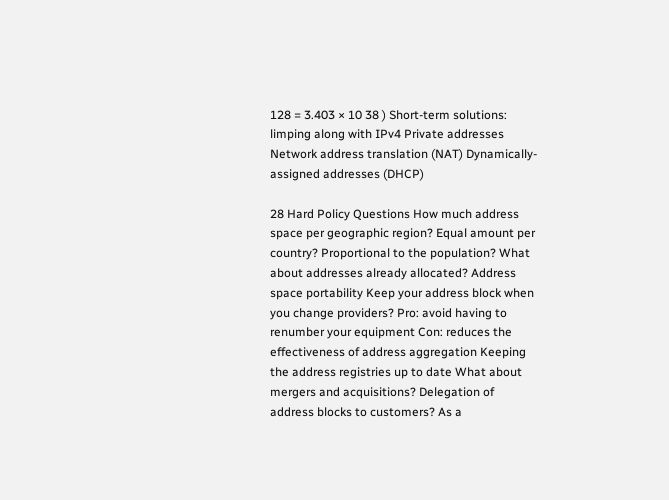128 = 3.403 × 10 38 ) Short-term solutions: limping along with IPv4 Private addresses Network address translation (NAT) Dynamically-assigned addresses (DHCP)

28 Hard Policy Questions How much address space per geographic region? Equal amount per country? Proportional to the population? What about addresses already allocated? Address space portability Keep your address block when you change providers? Pro: avoid having to renumber your equipment Con: reduces the effectiveness of address aggregation Keeping the address registries up to date What about mergers and acquisitions? Delegation of address blocks to customers? As a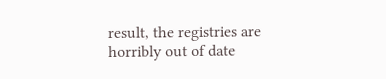result, the registries are horribly out of date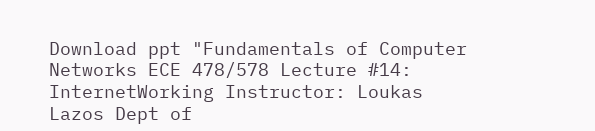Download ppt "Fundamentals of Computer Networks ECE 478/578 Lecture #14: InternetWorking Instructor: Loukas Lazos Dept of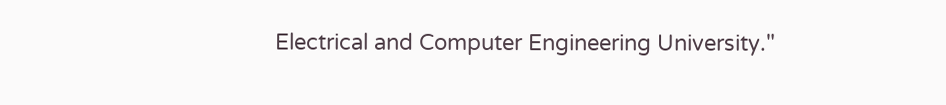Electrical and Computer Engineering University."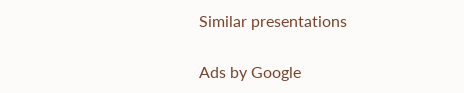Similar presentations

Ads by Google